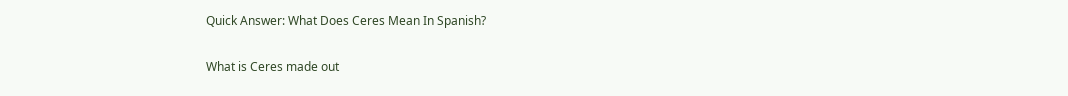Quick Answer: What Does Ceres Mean In Spanish?

What is Ceres made out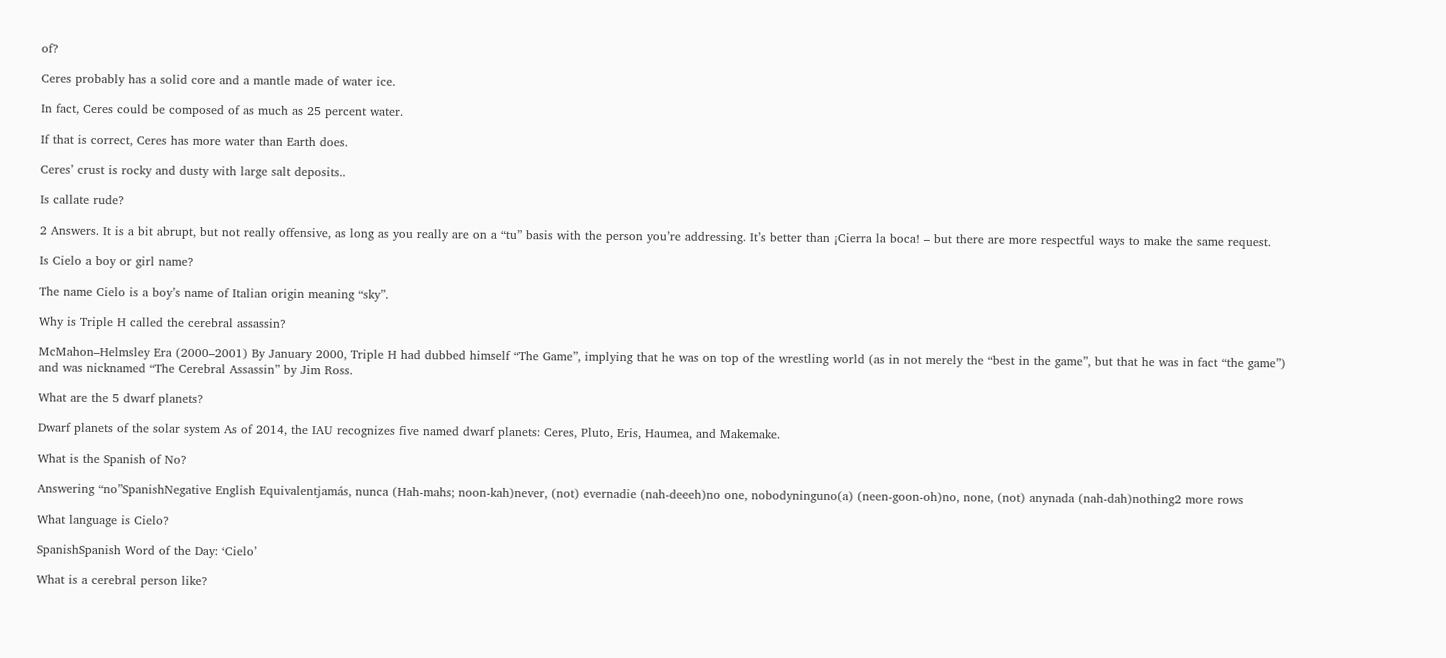of?

Ceres probably has a solid core and a mantle made of water ice.

In fact, Ceres could be composed of as much as 25 percent water.

If that is correct, Ceres has more water than Earth does.

Ceres’ crust is rocky and dusty with large salt deposits..

Is callate rude?

2 Answers. It is a bit abrupt, but not really offensive, as long as you really are on a “tu” basis with the person you’re addressing. It’s better than ¡Cierra la boca! – but there are more respectful ways to make the same request.

Is Cielo a boy or girl name?

The name Cielo is a boy’s name of Italian origin meaning “sky”.

Why is Triple H called the cerebral assassin?

McMahon–Helmsley Era (2000–2001) By January 2000, Triple H had dubbed himself “The Game”, implying that he was on top of the wrestling world (as in not merely the “best in the game”, but that he was in fact “the game”) and was nicknamed “The Cerebral Assassin” by Jim Ross.

What are the 5 dwarf planets?

Dwarf planets of the solar system As of 2014, the IAU recognizes five named dwarf planets: Ceres, Pluto, Eris, Haumea, and Makemake.

What is the Spanish of No?

Answering “no”SpanishNegative English Equivalentjamás, nunca (Hah-mahs; noon-kah)never, (not) evernadie (nah-deeeh)no one, nobodyninguno(a) (neen-goon-oh)no, none, (not) anynada (nah-dah)nothing2 more rows

What language is Cielo?

SpanishSpanish Word of the Day: ‘Cielo’

What is a cerebral person like?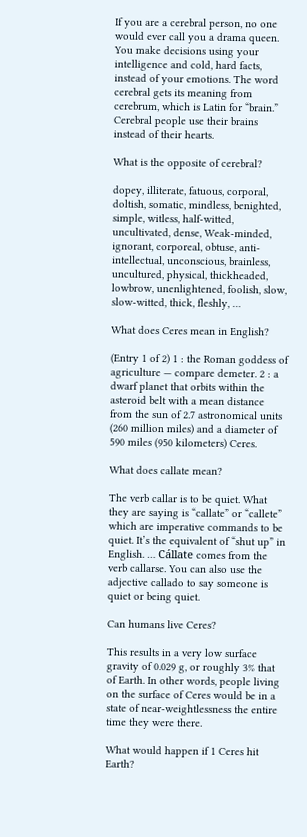If you are a cerebral person, no one would ever call you a drama queen. You make decisions using your intelligence and cold, hard facts, instead of your emotions. The word cerebral gets its meaning from cerebrum, which is Latin for “brain.” Cerebral people use their brains instead of their hearts.

What is the opposite of cerebral?

dopey, illiterate, fatuous, corporal, doltish, somatic, mindless, benighted, simple, witless, half-witted, uncultivated, dense, Weak-minded, ignorant, corporeal, obtuse, anti-intellectual, unconscious, brainless, uncultured, physical, thickheaded, lowbrow, unenlightened, foolish, slow, slow-witted, thick, fleshly, …

What does Ceres mean in English?

(Entry 1 of 2) 1 : the Roman goddess of agriculture — compare demeter. 2 : a dwarf planet that orbits within the asteroid belt with a mean distance from the sun of 2.7 astronomical units (260 million miles) and a diameter of 590 miles (950 kilometers) Ceres.

What does callate mean?

The verb callar is to be quiet. What they are saying is “callate” or “callete” which are imperative commands to be quiet. It’s the equivalent of “shut up” in English. … Cállate comes from the verb callarse. You can also use the adjective callado to say someone is quiet or being quiet.

Can humans live Ceres?

This results in a very low surface gravity of 0.029 g, or roughly 3% that of Earth. In other words, people living on the surface of Ceres would be in a state of near-weightlessness the entire time they were there.

What would happen if 1 Ceres hit Earth?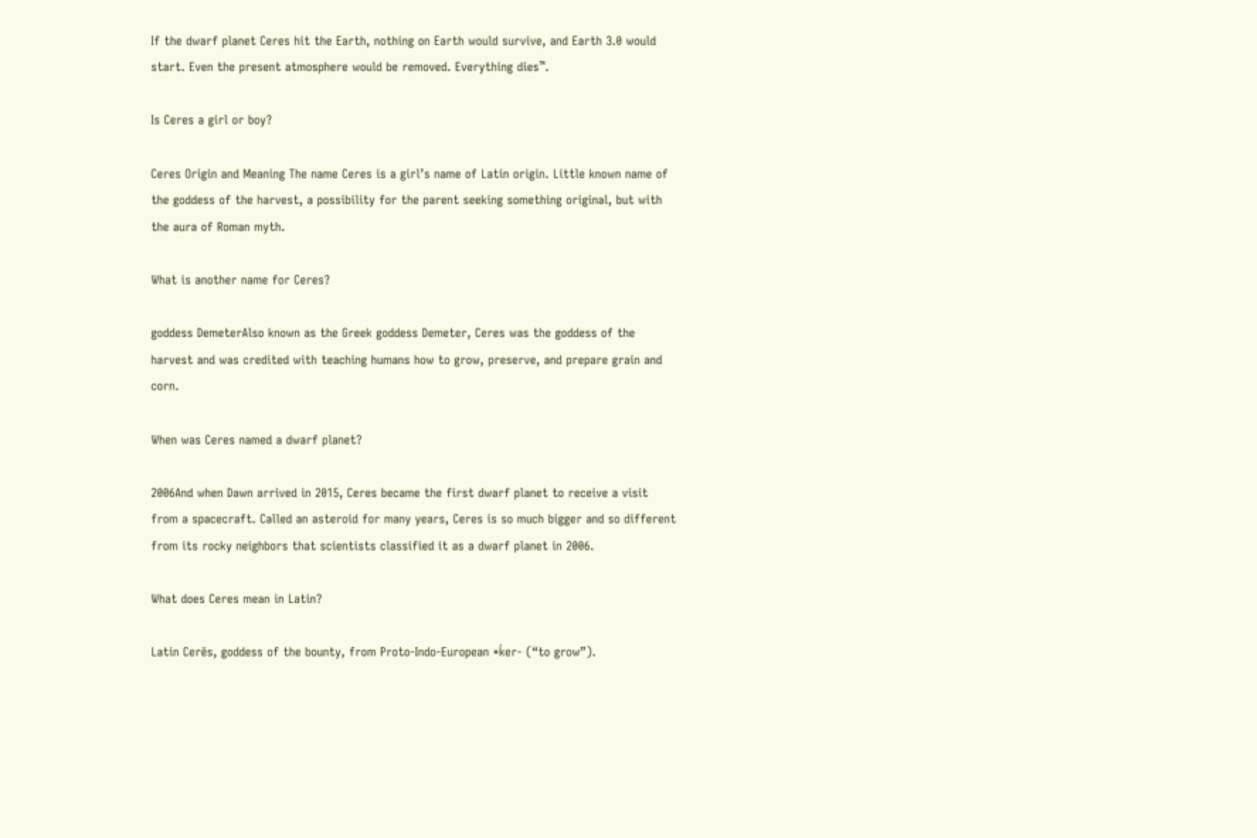If the dwarf planet Ceres hit the Earth, nothing on Earth would survive, and Earth 3.0 would start. Even the present atmosphere would be removed. Everything dies™.

Is Ceres a girl or boy?

Ceres Origin and Meaning The name Ceres is a girl’s name of Latin origin. Little known name of the goddess of the harvest, a possibility for the parent seeking something original, but with the aura of Roman myth.

What is another name for Ceres?

goddess DemeterAlso known as the Greek goddess Demeter, Ceres was the goddess of the harvest and was credited with teaching humans how to grow, preserve, and prepare grain and corn.

When was Ceres named a dwarf planet?

2006And when Dawn arrived in 2015, Ceres became the first dwarf planet to receive a visit from a spacecraft. Called an asteroid for many years, Ceres is so much bigger and so different from its rocky neighbors that scientists classified it as a dwarf planet in 2006.

What does Ceres mean in Latin?

Latin Cerēs, goddess of the bounty, from Proto-Indo-European *ḱer- (“to grow”).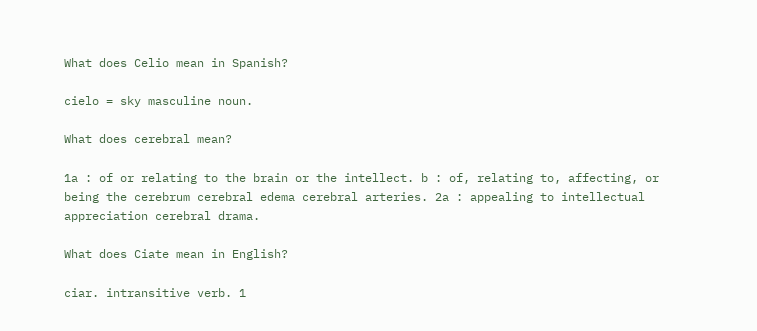What does Celio mean in Spanish?

cielo = sky masculine noun.

What does cerebral mean?

1a : of or relating to the brain or the intellect. b : of, relating to, affecting, or being the cerebrum cerebral edema cerebral arteries. 2a : appealing to intellectual appreciation cerebral drama.

What does Ciate mean in English?

ciar. intransitive verb. 1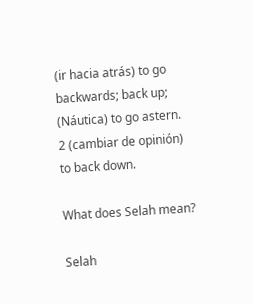(ir hacia atrás) to go backwards; back up; (Náutica) to go astern. 2 (cambiar de opinión) to back down.

What does Selah mean?

Selah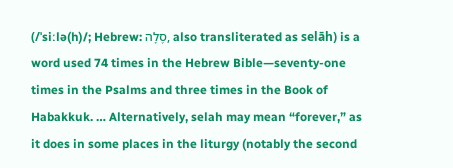(/ˈsiːlə(h)/; Hebrew: סֶלָה, also transliterated as selāh) is a word used 74 times in the Hebrew Bible—seventy-one times in the Psalms and three times in the Book of Habakkuk. … Alternatively, selah may mean “forever,” as it does in some places in the liturgy (notably the second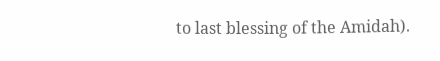to last blessing of the Amidah).